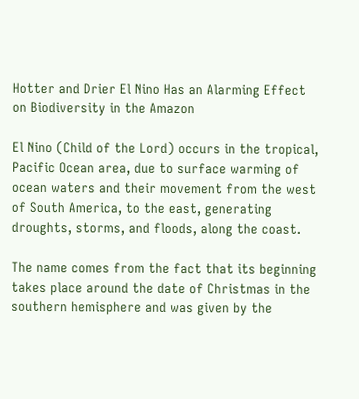Hotter and Drier El Nino Has an Alarming Effect on Biodiversity in the Amazon

El Nino (Child of the Lord) occurs in the tropical, Pacific Ocean area, due to surface warming of ocean waters and their movement from the west of South America, to the east, generating droughts, storms, and floods, along the coast.

The name comes from the fact that its beginning takes place around the date of Christmas in the southern hemisphere and was given by the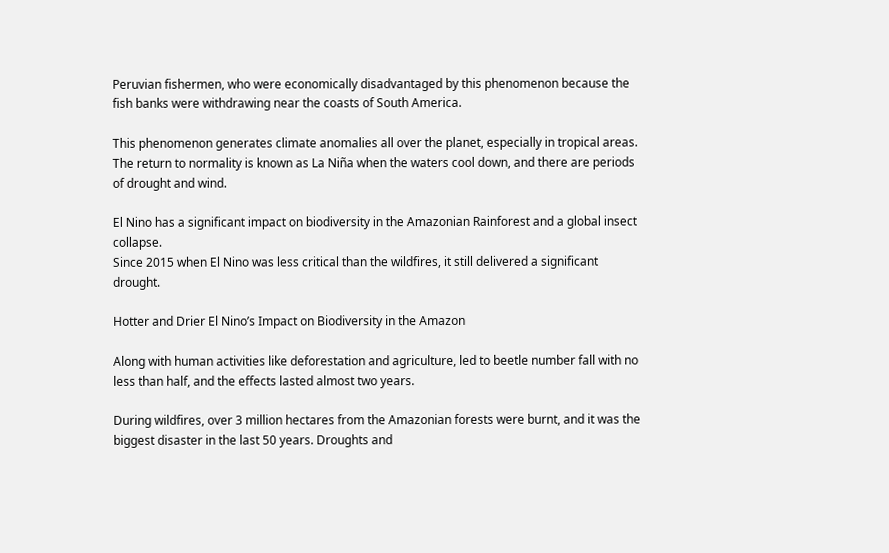Peruvian fishermen, who were economically disadvantaged by this phenomenon because the fish banks were withdrawing near the coasts of South America.

This phenomenon generates climate anomalies all over the planet, especially in tropical areas. The return to normality is known as La Niña when the waters cool down, and there are periods of drought and wind.

El Nino has a significant impact on biodiversity in the Amazonian Rainforest and a global insect collapse.
Since 2015 when El Nino was less critical than the wildfires, it still delivered a significant drought.

Hotter and Drier El Nino’s Impact on Biodiversity in the Amazon

Along with human activities like deforestation and agriculture, led to beetle number fall with no less than half, and the effects lasted almost two years.

During wildfires, over 3 million hectares from the Amazonian forests were burnt, and it was the biggest disaster in the last 50 years. Droughts and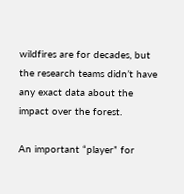wildfires are for decades, but the research teams didn’t have any exact data about the impact over the forest.

An important “player” for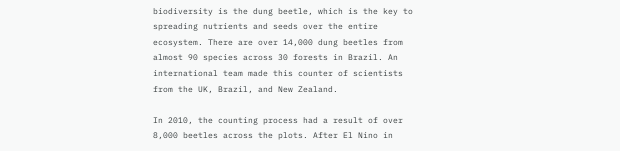biodiversity is the dung beetle, which is the key to spreading nutrients and seeds over the entire ecosystem. There are over 14,000 dung beetles from almost 90 species across 30 forests in Brazil. An international team made this counter of scientists from the UK, Brazil, and New Zealand.

In 2010, the counting process had a result of over 8,000 beetles across the plots. After El Nino in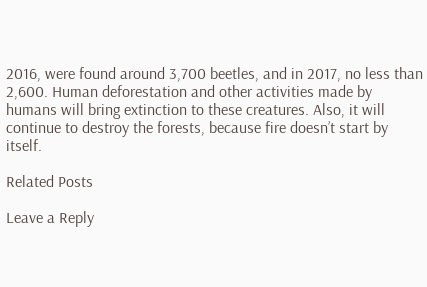2016, were found around 3,700 beetles, and in 2017, no less than 2,600. Human deforestation and other activities made by humans will bring extinction to these creatures. Also, it will continue to destroy the forests, because fire doesn’t start by itself.

Related Posts

Leave a Reply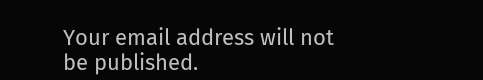Your email address will not be published.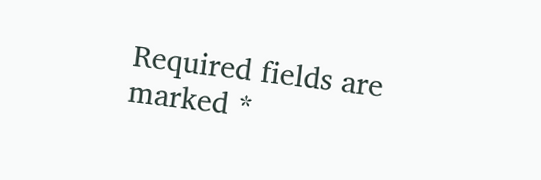Required fields are marked *